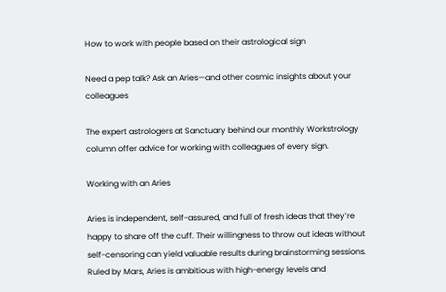How to work with people based on their astrological sign

Need a pep talk? Ask an Aries—and other cosmic insights about your colleagues

The expert astrologers at Sanctuary behind our monthly Workstrology column offer advice for working with colleagues of every sign.

Working with an Aries

Aries is independent, self-assured, and full of fresh ideas that they’re happy to share off the cuff. Their willingness to throw out ideas without self-censoring can yield valuable results during brainstorming sessions. Ruled by Mars, Aries is ambitious with high-energy levels and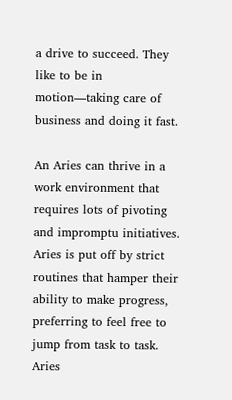a drive to succeed. They like to be in motion—taking care of business and doing it fast.

An Aries can thrive in a work environment that requires lots of pivoting and impromptu initiatives. Aries is put off by strict routines that hamper their ability to make progress, preferring to feel free to jump from task to task. Aries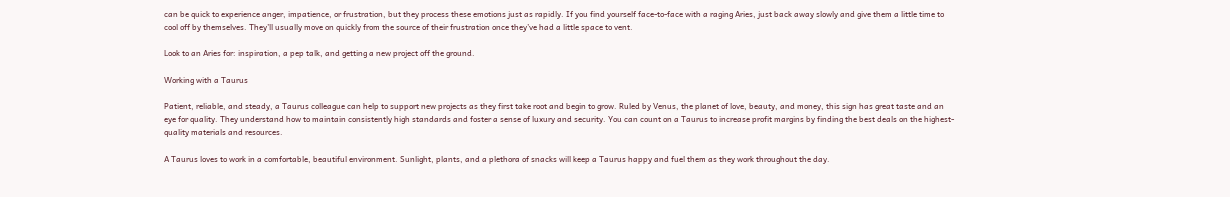can be quick to experience anger, impatience, or frustration, but they process these emotions just as rapidly. If you find yourself face-to-face with a raging Aries, just back away slowly and give them a little time to cool off by themselves. They’ll usually move on quickly from the source of their frustration once they’ve had a little space to vent.

Look to an Aries for: inspiration, a pep talk, and getting a new project off the ground.

Working with a Taurus

Patient, reliable, and steady, a Taurus colleague can help to support new projects as they first take root and begin to grow. Ruled by Venus, the planet of love, beauty, and money, this sign has great taste and an eye for quality. They understand how to maintain consistently high standards and foster a sense of luxury and security. You can count on a Taurus to increase profit margins by finding the best deals on the highest-quality materials and resources.

A Taurus loves to work in a comfortable, beautiful environment. Sunlight, plants, and a plethora of snacks will keep a Taurus happy and fuel them as they work throughout the day.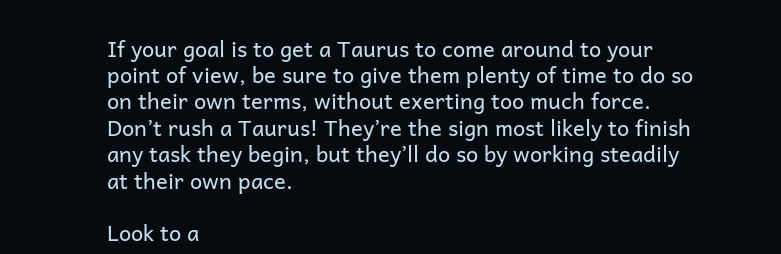If your goal is to get a Taurus to come around to your point of view, be sure to give them plenty of time to do so on their own terms, without exerting too much force. Don’t rush a Taurus! They’re the sign most likely to finish any task they begin, but they’ll do so by working steadily at their own pace.

Look to a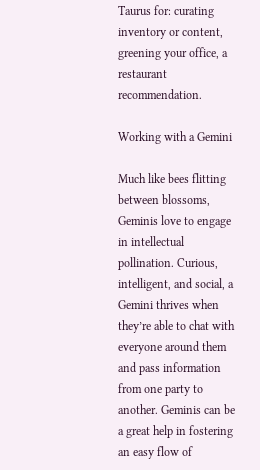Taurus for: curating inventory or content, greening your office, a restaurant recommendation.

Working with a Gemini

Much like bees flitting between blossoms, Geminis love to engage in intellectual pollination. Curious, intelligent, and social, a Gemini thrives when they’re able to chat with everyone around them and pass information from one party to another. Geminis can be a great help in fostering an easy flow of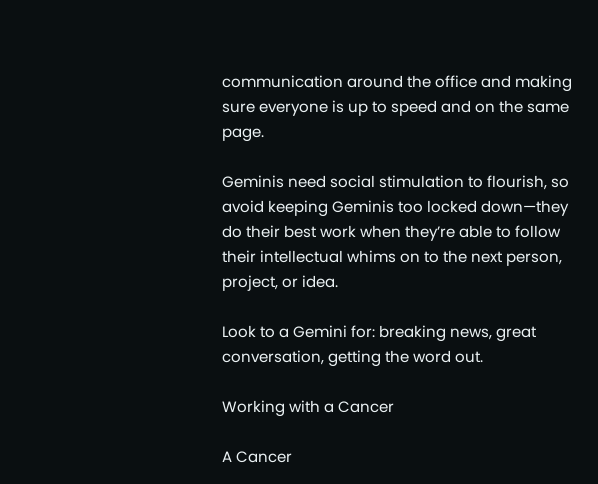communication around the office and making sure everyone is up to speed and on the same page.

Geminis need social stimulation to flourish, so avoid keeping Geminis too locked down—they do their best work when they’re able to follow their intellectual whims on to the next person, project, or idea.

Look to a Gemini for: breaking news, great conversation, getting the word out.

Working with a Cancer

A Cancer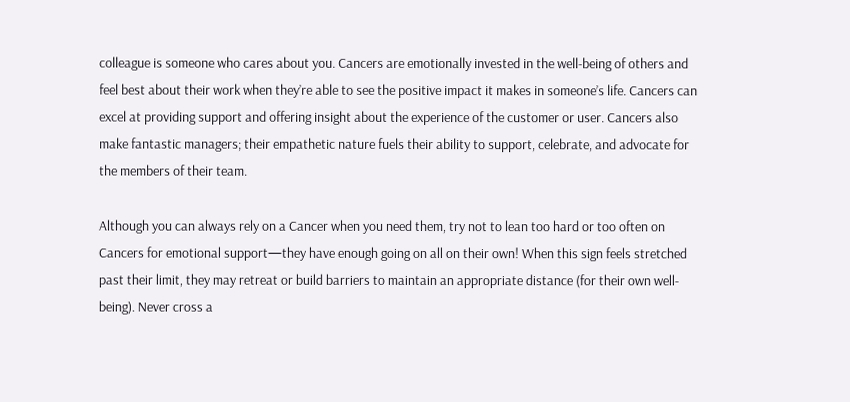colleague is someone who cares about you. Cancers are emotionally invested in the well-being of others and feel best about their work when they’re able to see the positive impact it makes in someone’s life. Cancers can excel at providing support and offering insight about the experience of the customer or user. Cancers also make fantastic managers; their empathetic nature fuels their ability to support, celebrate, and advocate for the members of their team.

Although you can always rely on a Cancer when you need them, try not to lean too hard or too often on Cancers for emotional support—they have enough going on all on their own! When this sign feels stretched past their limit, they may retreat or build barriers to maintain an appropriate distance (for their own well-being). Never cross a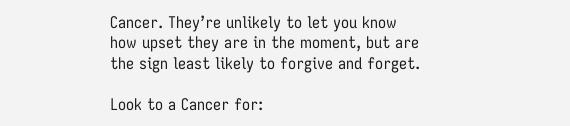Cancer. They’re unlikely to let you know how upset they are in the moment, but are the sign least likely to forgive and forget.

Look to a Cancer for: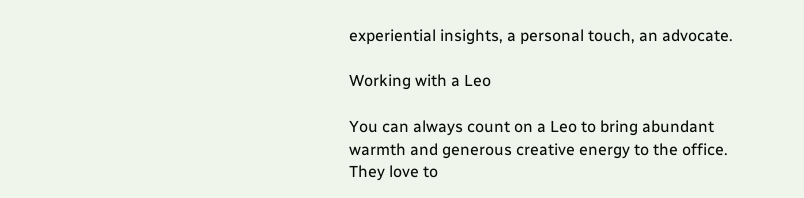experiential insights, a personal touch, an advocate.

Working with a Leo

You can always count on a Leo to bring abundant warmth and generous creative energy to the office. They love to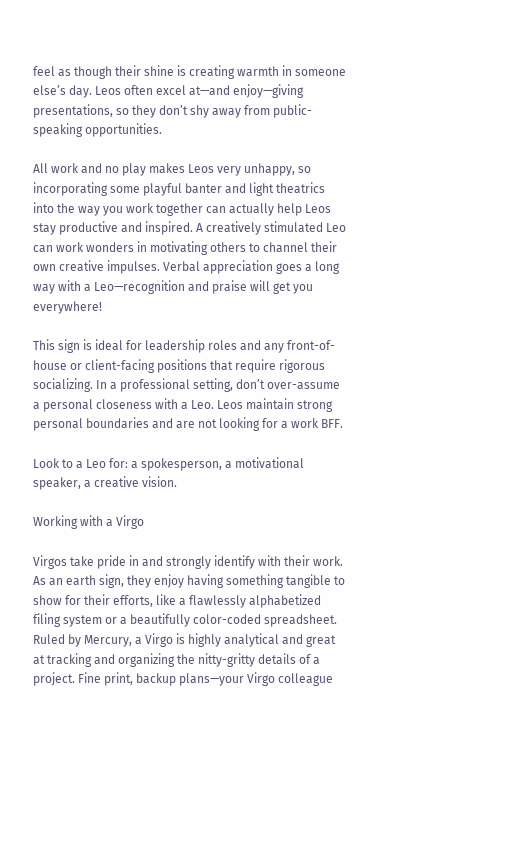feel as though their shine is creating warmth in someone else’s day. Leos often excel at—and enjoy—giving presentations, so they don’t shy away from public-speaking opportunities.

All work and no play makes Leos very unhappy, so incorporating some playful banter and light theatrics into the way you work together can actually help Leos stay productive and inspired. A creatively stimulated Leo can work wonders in motivating others to channel their own creative impulses. Verbal appreciation goes a long way with a Leo—recognition and praise will get you everywhere!

This sign is ideal for leadership roles and any front-of-house or client-facing positions that require rigorous socializing. In a professional setting, don’t over-assume a personal closeness with a Leo. Leos maintain strong personal boundaries and are not looking for a work BFF.

Look to a Leo for: a spokesperson, a motivational speaker, a creative vision.

Working with a Virgo

Virgos take pride in and strongly identify with their work. As an earth sign, they enjoy having something tangible to show for their efforts, like a flawlessly alphabetized filing system or a beautifully color-coded spreadsheet. Ruled by Mercury, a Virgo is highly analytical and great at tracking and organizing the nitty-gritty details of a project. Fine print, backup plans—your Virgo colleague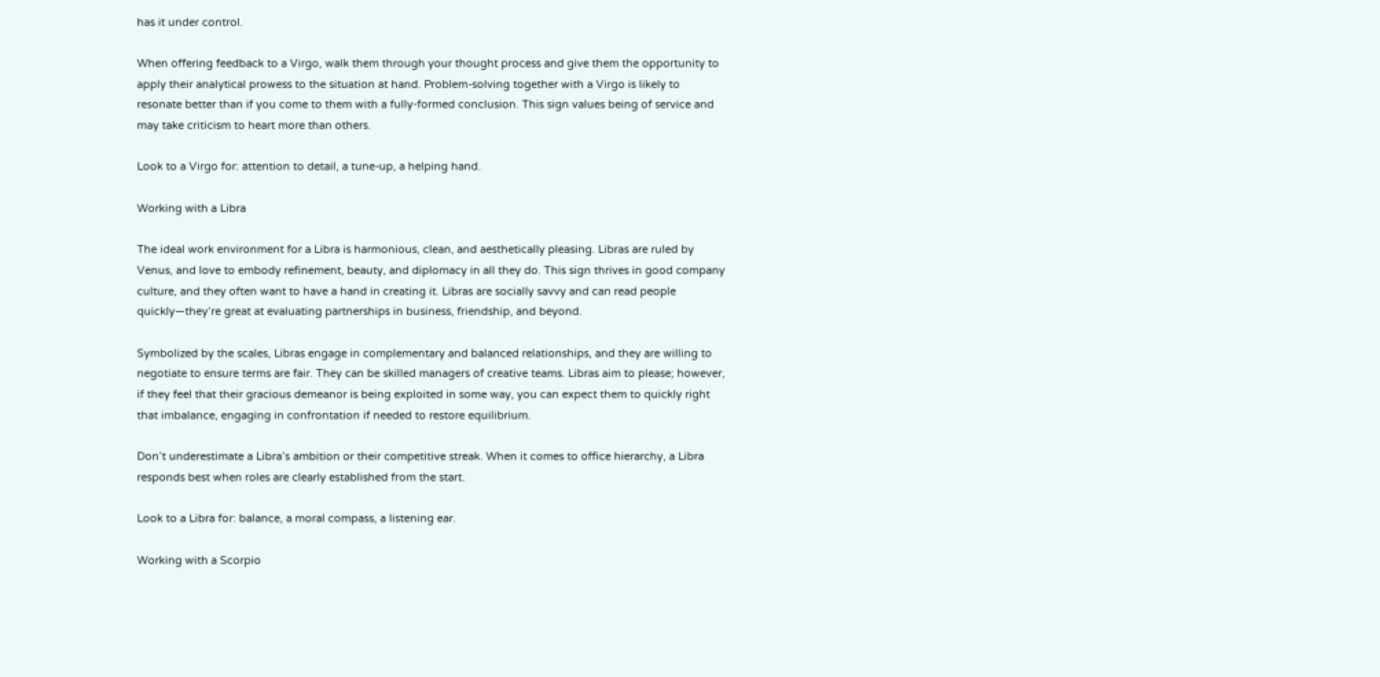has it under control.

When offering feedback to a Virgo, walk them through your thought process and give them the opportunity to apply their analytical prowess to the situation at hand. Problem-solving together with a Virgo is likely to resonate better than if you come to them with a fully-formed conclusion. This sign values being of service and may take criticism to heart more than others.

Look to a Virgo for: attention to detail, a tune-up, a helping hand.

Working with a Libra

The ideal work environment for a Libra is harmonious, clean, and aesthetically pleasing. Libras are ruled by Venus, and love to embody refinement, beauty, and diplomacy in all they do. This sign thrives in good company culture, and they often want to have a hand in creating it. Libras are socially savvy and can read people quickly—they’re great at evaluating partnerships in business, friendship, and beyond.

Symbolized by the scales, Libras engage in complementary and balanced relationships, and they are willing to negotiate to ensure terms are fair. They can be skilled managers of creative teams. Libras aim to please; however, if they feel that their gracious demeanor is being exploited in some way, you can expect them to quickly right that imbalance, engaging in confrontation if needed to restore equilibrium.

Don’t underestimate a Libra’s ambition or their competitive streak. When it comes to office hierarchy, a Libra responds best when roles are clearly established from the start.

Look to a Libra for: balance, a moral compass, a listening ear.

Working with a Scorpio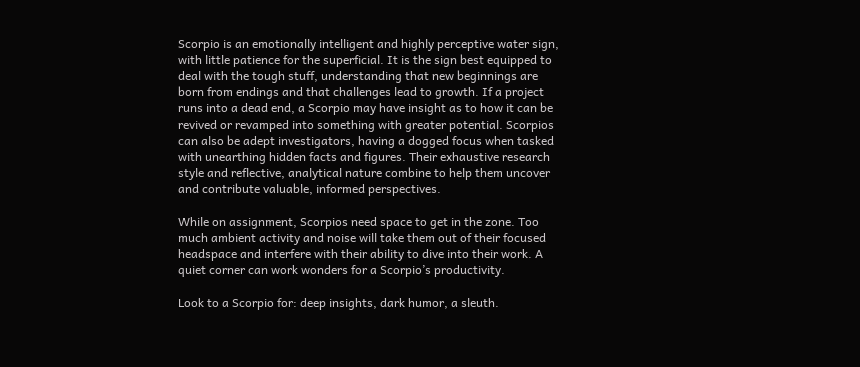Scorpio is an emotionally intelligent and highly perceptive water sign, with little patience for the superficial. It is the sign best equipped to deal with the tough stuff, understanding that new beginnings are born from endings and that challenges lead to growth. If a project runs into a dead end, a Scorpio may have insight as to how it can be revived or revamped into something with greater potential. Scorpios can also be adept investigators, having a dogged focus when tasked with unearthing hidden facts and figures. Their exhaustive research style and reflective, analytical nature combine to help them uncover and contribute valuable, informed perspectives.

While on assignment, Scorpios need space to get in the zone. Too much ambient activity and noise will take them out of their focused headspace and interfere with their ability to dive into their work. A quiet corner can work wonders for a Scorpio’s productivity.

Look to a Scorpio for: deep insights, dark humor, a sleuth.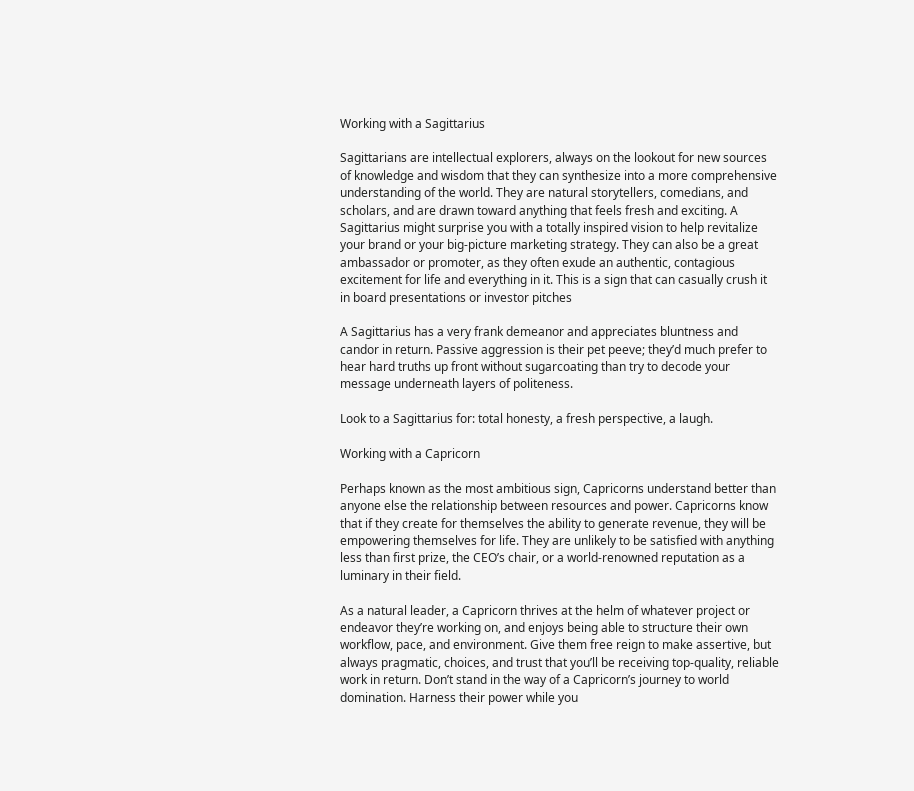Working with a Sagittarius

Sagittarians are intellectual explorers, always on the lookout for new sources of knowledge and wisdom that they can synthesize into a more comprehensive understanding of the world. They are natural storytellers, comedians, and scholars, and are drawn toward anything that feels fresh and exciting. A Sagittarius might surprise you with a totally inspired vision to help revitalize your brand or your big-picture marketing strategy. They can also be a great ambassador or promoter, as they often exude an authentic, contagious excitement for life and everything in it. This is a sign that can casually crush it in board presentations or investor pitches

A Sagittarius has a very frank demeanor and appreciates bluntness and candor in return. Passive aggression is their pet peeve; they’d much prefer to hear hard truths up front without sugarcoating than try to decode your message underneath layers of politeness.

Look to a Sagittarius for: total honesty, a fresh perspective, a laugh.

Working with a Capricorn

Perhaps known as the most ambitious sign, Capricorns understand better than anyone else the relationship between resources and power. Capricorns know that if they create for themselves the ability to generate revenue, they will be empowering themselves for life. They are unlikely to be satisfied with anything less than first prize, the CEO’s chair, or a world-renowned reputation as a luminary in their field.

As a natural leader, a Capricorn thrives at the helm of whatever project or endeavor they’re working on, and enjoys being able to structure their own workflow, pace, and environment. Give them free reign to make assertive, but always pragmatic, choices, and trust that you’ll be receiving top-quality, reliable work in return. Don’t stand in the way of a Capricorn’s journey to world domination. Harness their power while you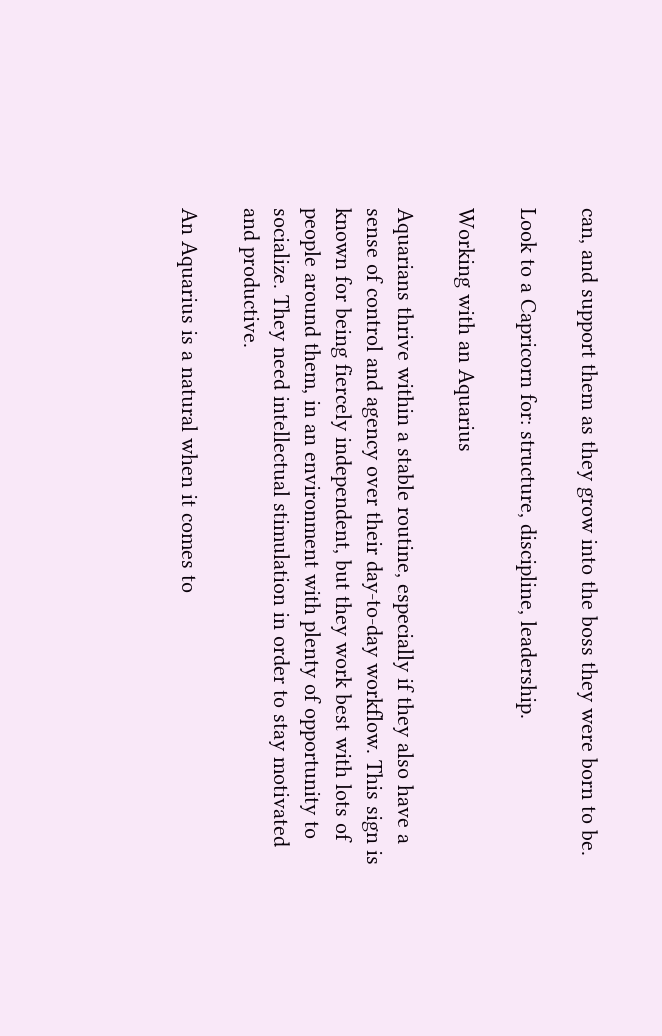can, and support them as they grow into the boss they were born to be.

Look to a Capricorn for: structure, discipline, leadership.

Working with an Aquarius

Aquarians thrive within a stable routine, especially if they also have a sense of control and agency over their day-to-day workflow. This sign is known for being fiercely independent, but they work best with lots of people around them, in an environment with plenty of opportunity to socialize. They need intellectual stimulation in order to stay motivated and productive.

An Aquarius is a natural when it comes to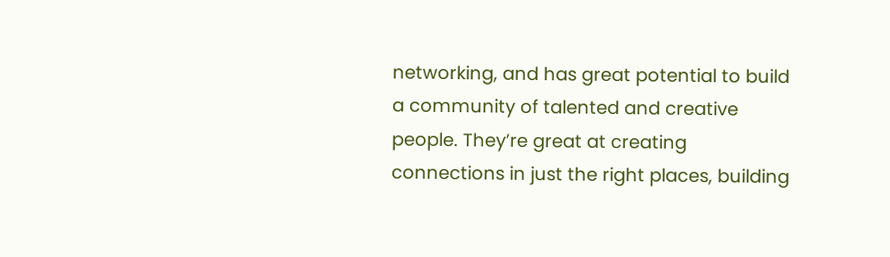networking, and has great potential to build a community of talented and creative people. They’re great at creating connections in just the right places, building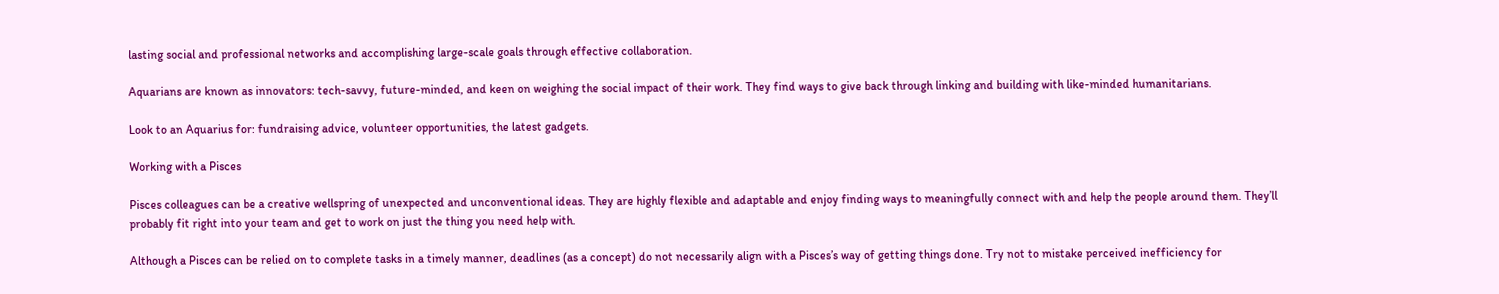lasting social and professional networks and accomplishing large-scale goals through effective collaboration.

Aquarians are known as innovators: tech-savvy, future-minded, and keen on weighing the social impact of their work. They find ways to give back through linking and building with like-minded humanitarians.

Look to an Aquarius for: fundraising advice, volunteer opportunities, the latest gadgets.

Working with a Pisces

Pisces colleagues can be a creative wellspring of unexpected and unconventional ideas. They are highly flexible and adaptable and enjoy finding ways to meaningfully connect with and help the people around them. They’ll probably fit right into your team and get to work on just the thing you need help with.

Although a Pisces can be relied on to complete tasks in a timely manner, deadlines (as a concept) do not necessarily align with a Pisces’s way of getting things done. Try not to mistake perceived inefficiency for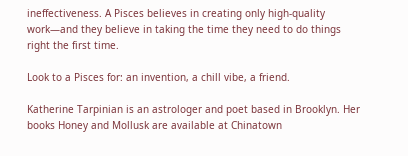ineffectiveness. A Pisces believes in creating only high-quality work—and they believe in taking the time they need to do things right the first time.

Look to a Pisces for: an invention, a chill vibe, a friend.

Katherine Tarpinian is an astrologer and poet based in Brooklyn. Her books Honey and Mollusk are available at Chinatown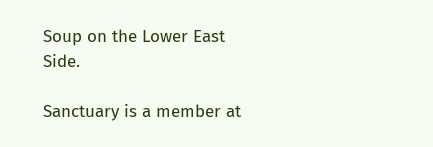Soup on the Lower East Side.

Sanctuary is a member at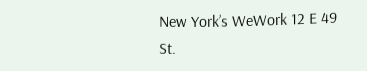New York’s WeWork 12 E 49 St.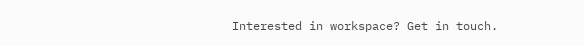Interested in workspace? Get in touch.